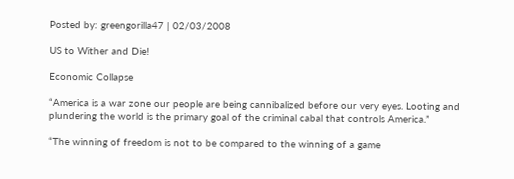Posted by: greengorilla47 | 02/03/2008

US to Wither and Die!

Economic Collapse

“America is a war zone our people are being cannibalized before our very eyes. Looting and plundering the world is the primary goal of the criminal cabal that controls America.”

“The winning of freedom is not to be compared to the winning of a game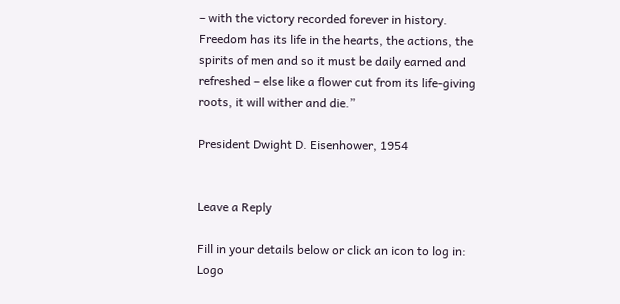– with the victory recorded forever in history. Freedom has its life in the hearts, the actions, the spirits of men and so it must be daily earned and refreshed – else like a flower cut from its life-giving roots, it will wither and die.”

President Dwight D. Eisenhower, 1954


Leave a Reply

Fill in your details below or click an icon to log in: Logo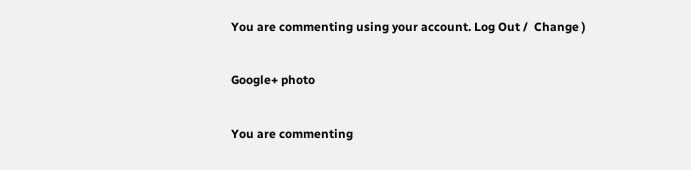You are commenting using your account. Log Out /  Change )

Google+ photo

You are commenting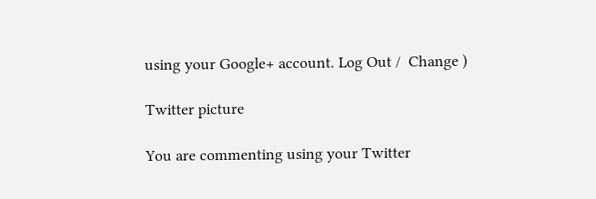using your Google+ account. Log Out /  Change )

Twitter picture

You are commenting using your Twitter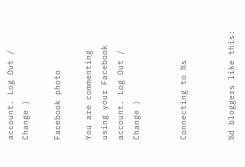account. Log Out /  Change )

Facebook photo

You are commenting using your Facebook account. Log Out /  Change )


Connecting to %s


%d bloggers like this: